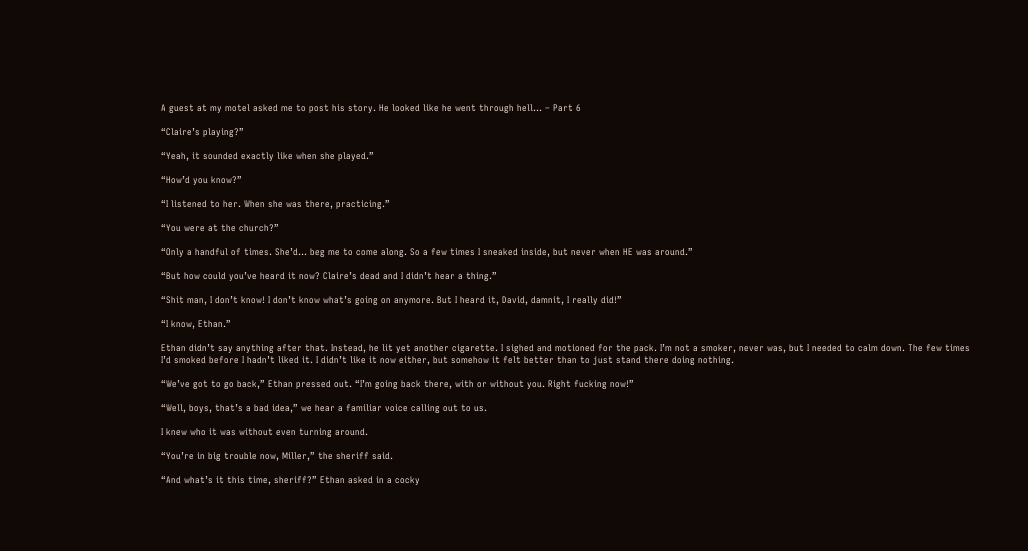A guest at my motel asked me to post his story. He looked like he went through hell… – Part 6

“Claire’s playing?”

“Yeah, it sounded exactly like when she played.”

“How’d you know?”

“I listened to her. When she was there, practicing.”

“You were at the church?”

“Only a handful of times. She’d… beg me to come along. So a few times I sneaked inside, but never when HE was around.”

“But how could you’ve heard it now? Claire’s dead and I didn’t hear a thing.”

“Shit man, I don’t know! I don’t know what’s going on anymore. But I heard it, David, damnit, I really did!”

“I know, Ethan.”

Ethan didn’t say anything after that. Instead, he lit yet another cigarette. I sighed and motioned for the pack. I’m not a smoker, never was, but I needed to calm down. The few times I’d smoked before I hadn’t liked it. I didn’t like it now either, but somehow it felt better than to just stand there doing nothing.

“We’ve got to go back,” Ethan pressed out. “I’m going back there, with or without you. Right fucking now!”

“Well, boys, that’s a bad idea,” we hear a familiar voice calling out to us.

I knew who it was without even turning around.

“You’re in big trouble now, Miller,” the sheriff said.

“And what’s it this time, sheriff?” Ethan asked in a cocky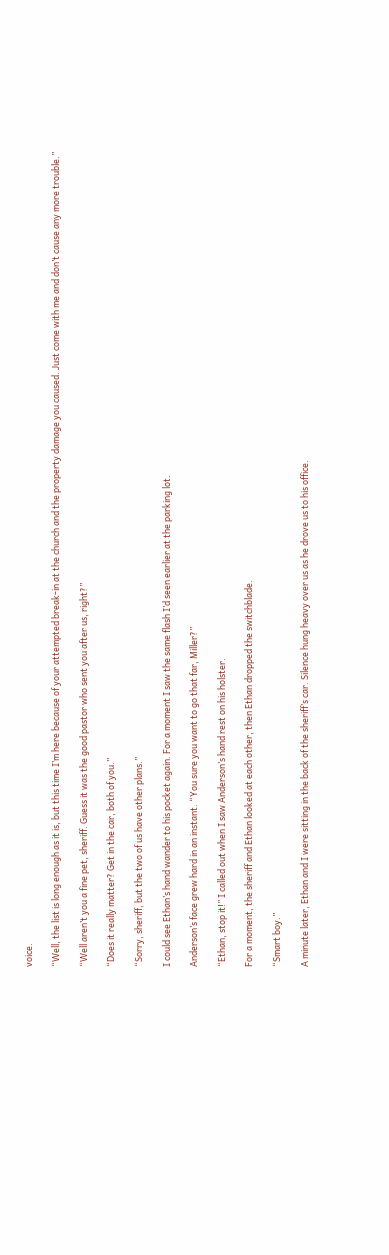voice.

“Well, the list is long enough as it is, but this time I’m here because of your attempted break-in at the church and the property damage you caused. Just come with me and don’t cause any more trouble.”

“Well aren’t you a fine pet, sheriff. Guess it was the good pastor who sent you after us, right?”

“Does it really matter? Get in the car, both of you.”

“Sorry, sheriff, but the two of us have other plans.”

I could see Ethan’s hand wander to his pocket again. For a moment I saw the same flash I’d seen earlier at the parking lot.

Anderson’s face grew hard in an instant. “You sure you want to go that far, Miller?”

“Ethan, stop it!” I called out when I saw Anderson’s hand rest on his holster.

For a moment, the sheriff and Ethan looked at each other, then Ethan dropped the switchblade.

“Smart boy.”

A minute later, Ethan and I were sitting in the back of the sheriff’s car. Silence hung heavy over us as he drove us to his office.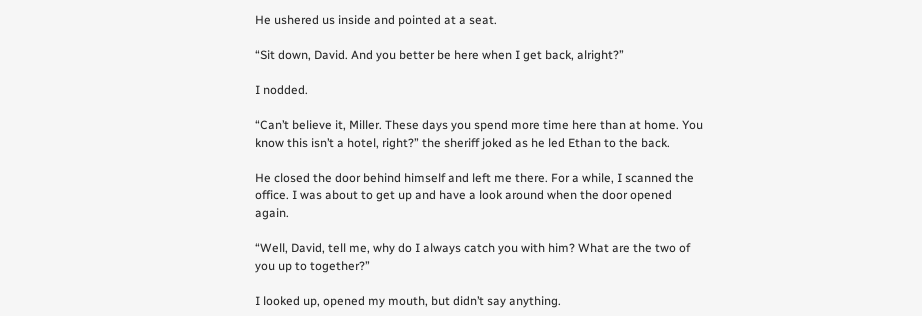He ushered us inside and pointed at a seat.

“Sit down, David. And you better be here when I get back, alright?”

I nodded.

“Can’t believe it, Miller. These days you spend more time here than at home. You know this isn’t a hotel, right?” the sheriff joked as he led Ethan to the back.

He closed the door behind himself and left me there. For a while, I scanned the office. I was about to get up and have a look around when the door opened again.

“Well, David, tell me, why do I always catch you with him? What are the two of you up to together?”

I looked up, opened my mouth, but didn’t say anything.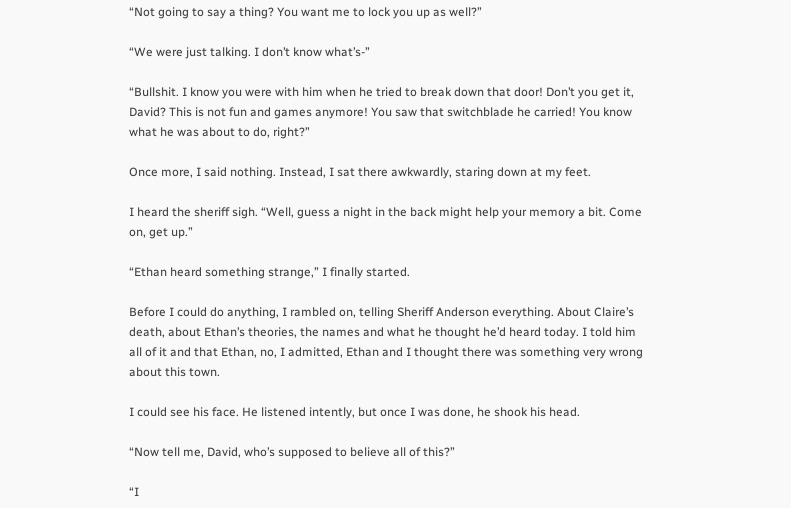“Not going to say a thing? You want me to lock you up as well?”

“We were just talking. I don’t know what’s-”

“Bullshit. I know you were with him when he tried to break down that door! Don’t you get it, David? This is not fun and games anymore! You saw that switchblade he carried! You know what he was about to do, right?”

Once more, I said nothing. Instead, I sat there awkwardly, staring down at my feet.

I heard the sheriff sigh. “Well, guess a night in the back might help your memory a bit. Come on, get up.”

“Ethan heard something strange,” I finally started.

Before I could do anything, I rambled on, telling Sheriff Anderson everything. About Claire’s death, about Ethan’s theories, the names and what he thought he’d heard today. I told him all of it and that Ethan, no, I admitted, Ethan and I thought there was something very wrong about this town.

I could see his face. He listened intently, but once I was done, he shook his head.

“Now tell me, David, who’s supposed to believe all of this?”

“I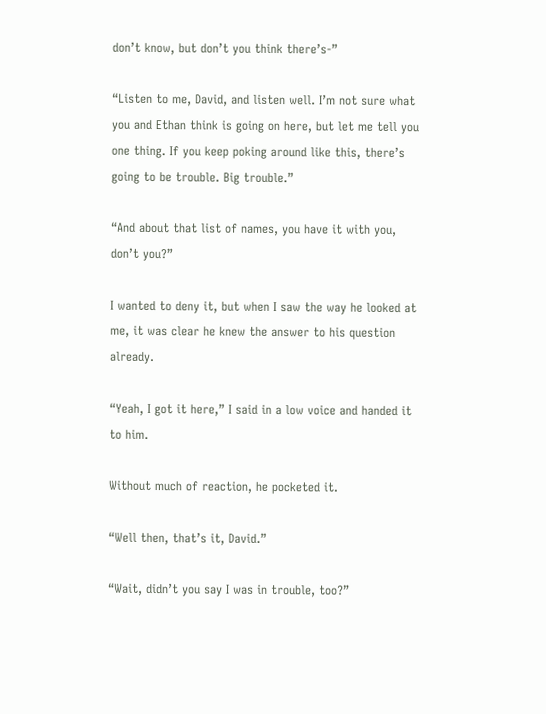don’t know, but don’t you think there’s-”

“Listen to me, David, and listen well. I’m not sure what you and Ethan think is going on here, but let me tell you one thing. If you keep poking around like this, there’s going to be trouble. Big trouble.”

“And about that list of names, you have it with you, don’t you?”

I wanted to deny it, but when I saw the way he looked at me, it was clear he knew the answer to his question already.

“Yeah, I got it here,” I said in a low voice and handed it to him.

Without much of reaction, he pocketed it.

“Well then, that’s it, David.”

“Wait, didn’t you say I was in trouble, too?”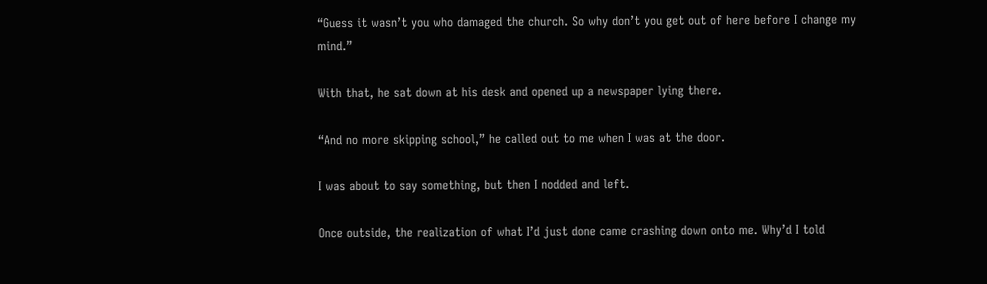“Guess it wasn’t you who damaged the church. So why don’t you get out of here before I change my mind.”

With that, he sat down at his desk and opened up a newspaper lying there.

“And no more skipping school,” he called out to me when I was at the door.

I was about to say something, but then I nodded and left.

Once outside, the realization of what I’d just done came crashing down onto me. Why’d I told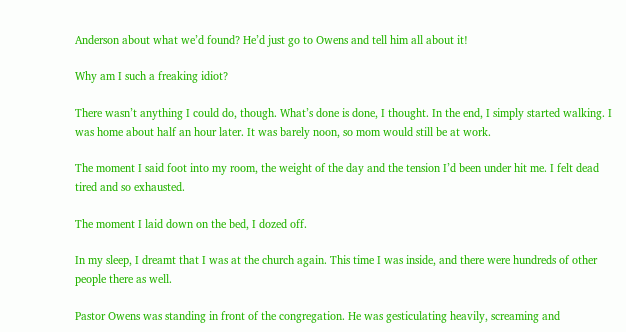Anderson about what we’d found? He’d just go to Owens and tell him all about it!

Why am I such a freaking idiot?

There wasn’t anything I could do, though. What’s done is done, I thought. In the end, I simply started walking. I was home about half an hour later. It was barely noon, so mom would still be at work.

The moment I said foot into my room, the weight of the day and the tension I’d been under hit me. I felt dead tired and so exhausted.

The moment I laid down on the bed, I dozed off.

In my sleep, I dreamt that I was at the church again. This time I was inside, and there were hundreds of other people there as well.

Pastor Owens was standing in front of the congregation. He was gesticulating heavily, screaming and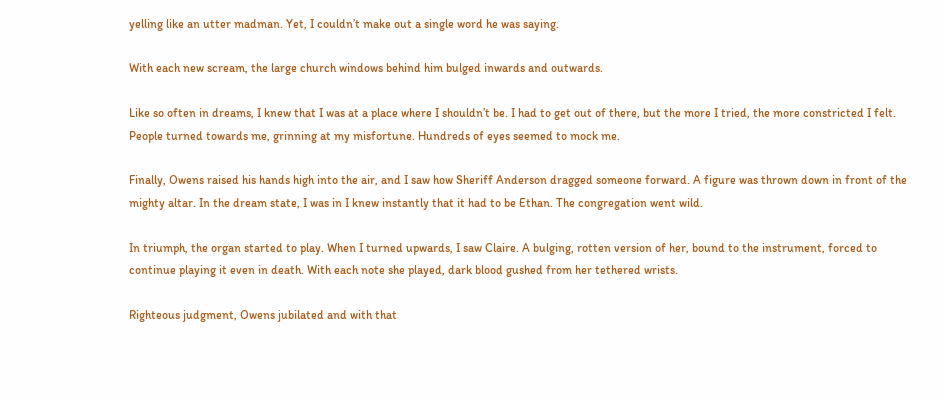yelling like an utter madman. Yet, I couldn’t make out a single word he was saying.

With each new scream, the large church windows behind him bulged inwards and outwards.

Like so often in dreams, I knew that I was at a place where I shouldn’t be. I had to get out of there, but the more I tried, the more constricted I felt. People turned towards me, grinning at my misfortune. Hundreds of eyes seemed to mock me.

Finally, Owens raised his hands high into the air, and I saw how Sheriff Anderson dragged someone forward. A figure was thrown down in front of the mighty altar. In the dream state, I was in I knew instantly that it had to be Ethan. The congregation went wild.

In triumph, the organ started to play. When I turned upwards, I saw Claire. A bulging, rotten version of her, bound to the instrument, forced to continue playing it even in death. With each note she played, dark blood gushed from her tethered wrists.

Righteous judgment, Owens jubilated and with that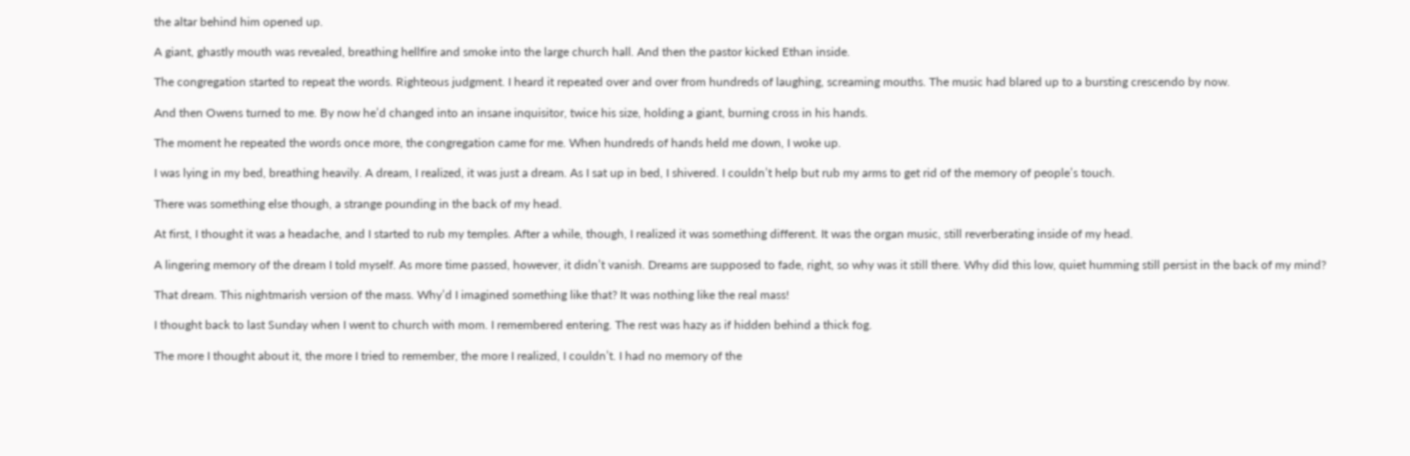the altar behind him opened up.

A giant, ghastly mouth was revealed, breathing hellfire and smoke into the large church hall. And then the pastor kicked Ethan inside.

The congregation started to repeat the words. Righteous judgment. I heard it repeated over and over from hundreds of laughing, screaming mouths. The music had blared up to a bursting crescendo by now.

And then Owens turned to me. By now he’d changed into an insane inquisitor, twice his size, holding a giant, burning cross in his hands.

The moment he repeated the words once more, the congregation came for me. When hundreds of hands held me down, I woke up.

I was lying in my bed, breathing heavily. A dream, I realized, it was just a dream. As I sat up in bed, I shivered. I couldn’t help but rub my arms to get rid of the memory of people’s touch.

There was something else though, a strange pounding in the back of my head.

At first, I thought it was a headache, and I started to rub my temples. After a while, though, I realized it was something different. It was the organ music, still reverberating inside of my head.

A lingering memory of the dream I told myself. As more time passed, however, it didn’t vanish. Dreams are supposed to fade, right, so why was it still there. Why did this low, quiet humming still persist in the back of my mind?

That dream. This nightmarish version of the mass. Why’d I imagined something like that? It was nothing like the real mass!

I thought back to last Sunday when I went to church with mom. I remembered entering. The rest was hazy as if hidden behind a thick fog.

The more I thought about it, the more I tried to remember, the more I realized, I couldn’t. I had no memory of the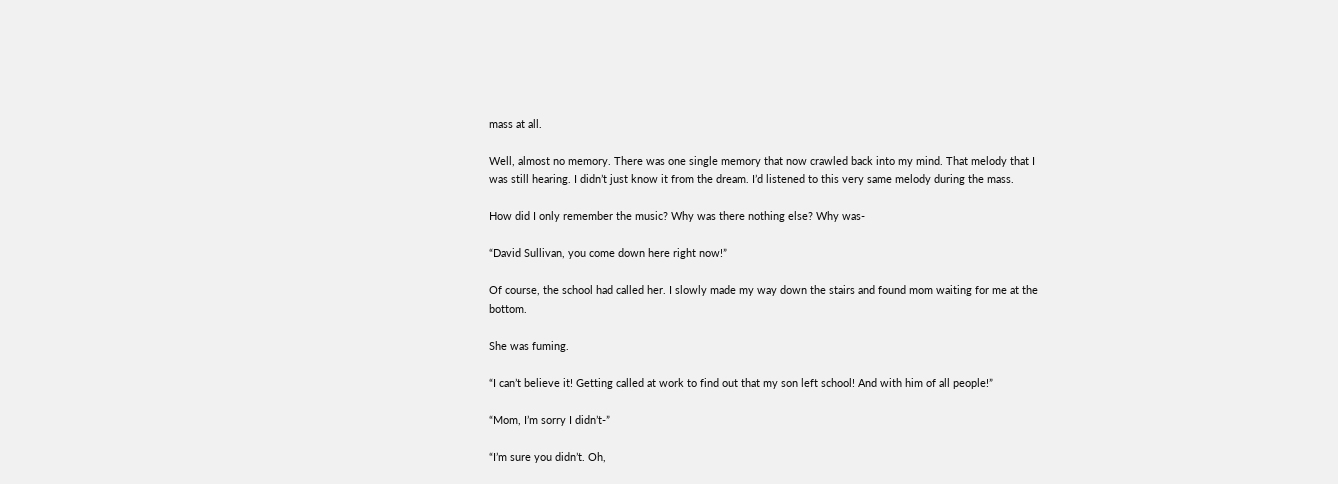mass at all.

Well, almost no memory. There was one single memory that now crawled back into my mind. That melody that I was still hearing. I didn’t just know it from the dream. I’d listened to this very same melody during the mass.

How did I only remember the music? Why was there nothing else? Why was-

“David Sullivan, you come down here right now!”

Of course, the school had called her. I slowly made my way down the stairs and found mom waiting for me at the bottom.

She was fuming.

“I can’t believe it! Getting called at work to find out that my son left school! And with him of all people!”

“Mom, I’m sorry I didn’t-”

“I’m sure you didn’t. Oh,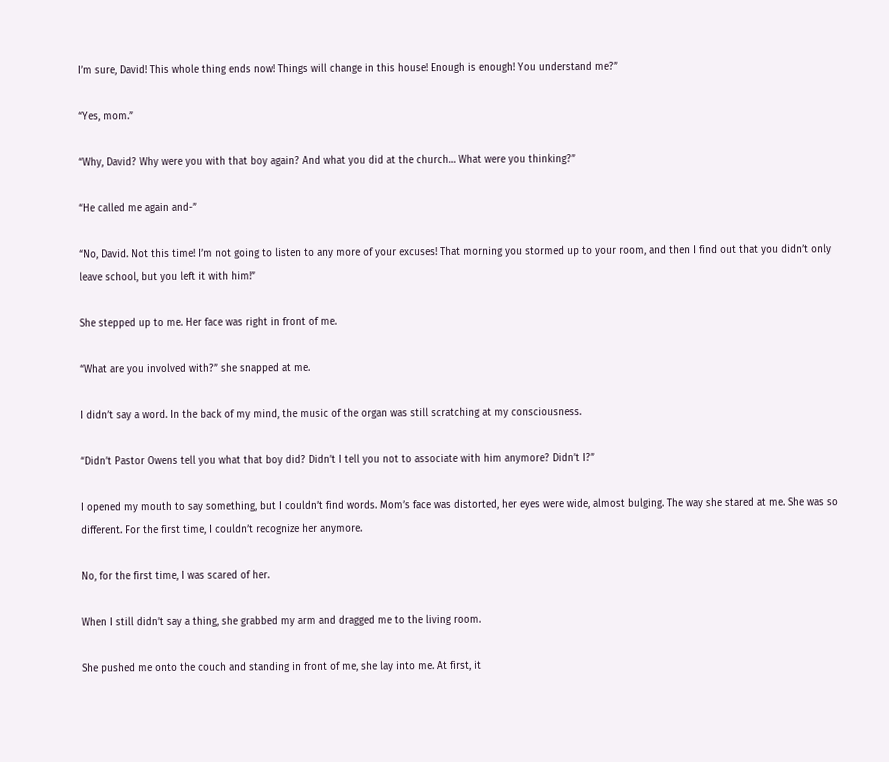I’m sure, David! This whole thing ends now! Things will change in this house! Enough is enough! You understand me?”

“Yes, mom.”

“Why, David? Why were you with that boy again? And what you did at the church… What were you thinking?”

“He called me again and-”

“No, David. Not this time! I’m not going to listen to any more of your excuses! That morning you stormed up to your room, and then I find out that you didn’t only leave school, but you left it with him!”

She stepped up to me. Her face was right in front of me.

“What are you involved with?” she snapped at me.

I didn’t say a word. In the back of my mind, the music of the organ was still scratching at my consciousness.

“Didn’t Pastor Owens tell you what that boy did? Didn’t I tell you not to associate with him anymore? Didn’t I?”

I opened my mouth to say something, but I couldn’t find words. Mom’s face was distorted, her eyes were wide, almost bulging. The way she stared at me. She was so different. For the first time, I couldn’t recognize her anymore.

No, for the first time, I was scared of her.

When I still didn’t say a thing, she grabbed my arm and dragged me to the living room.

She pushed me onto the couch and standing in front of me, she lay into me. At first, it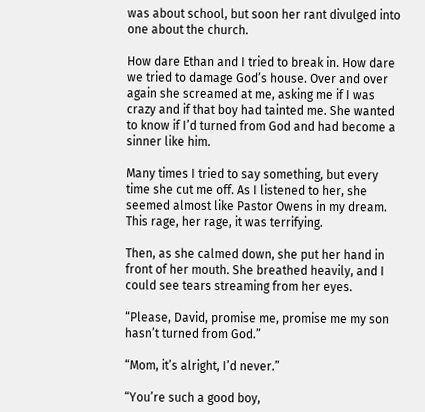was about school, but soon her rant divulged into one about the church.

How dare Ethan and I tried to break in. How dare we tried to damage God’s house. Over and over again she screamed at me, asking me if I was crazy and if that boy had tainted me. She wanted to know if I’d turned from God and had become a sinner like him.

Many times I tried to say something, but every time she cut me off. As I listened to her, she seemed almost like Pastor Owens in my dream. This rage, her rage, it was terrifying.

Then, as she calmed down, she put her hand in front of her mouth. She breathed heavily, and I could see tears streaming from her eyes.

“Please, David, promise me, promise me my son hasn’t turned from God.”

“Mom, it’s alright, I’d never.”

“You’re such a good boy,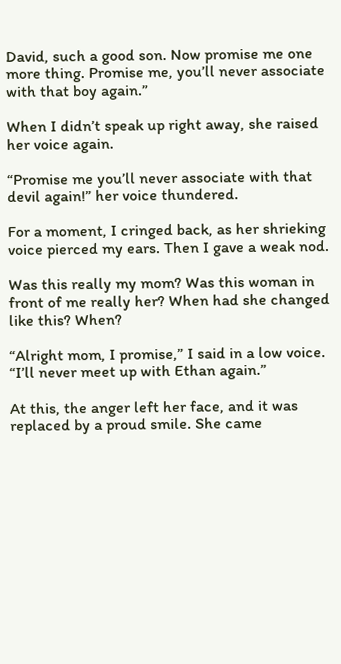David, such a good son. Now promise me one more thing. Promise me, you’ll never associate with that boy again.”

When I didn’t speak up right away, she raised her voice again.

“Promise me you’ll never associate with that devil again!” her voice thundered.

For a moment, I cringed back, as her shrieking voice pierced my ears. Then I gave a weak nod.

Was this really my mom? Was this woman in front of me really her? When had she changed like this? When?

“Alright mom, I promise,” I said in a low voice. “I’ll never meet up with Ethan again.”

At this, the anger left her face, and it was replaced by a proud smile. She came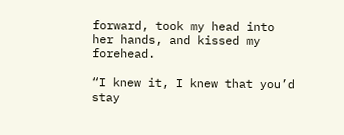forward, took my head into her hands, and kissed my forehead.

“I knew it, I knew that you’d stay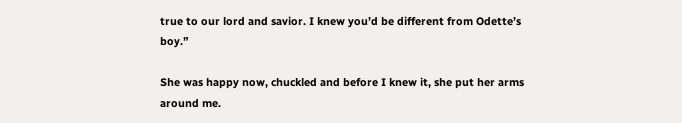true to our lord and savior. I knew you’d be different from Odette’s boy.”

She was happy now, chuckled and before I knew it, she put her arms around me.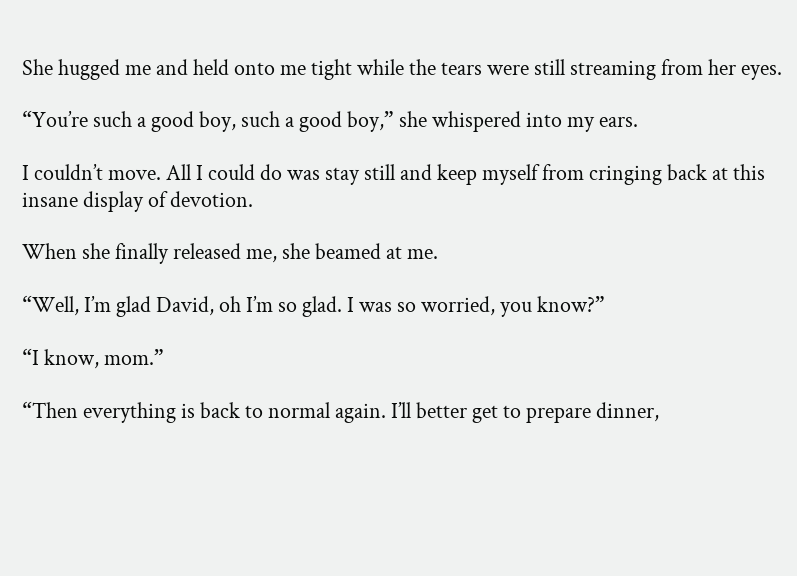She hugged me and held onto me tight while the tears were still streaming from her eyes.

“You’re such a good boy, such a good boy,” she whispered into my ears.

I couldn’t move. All I could do was stay still and keep myself from cringing back at this insane display of devotion.

When she finally released me, she beamed at me.

“Well, I’m glad David, oh I’m so glad. I was so worried, you know?”

“I know, mom.”

“Then everything is back to normal again. I’ll better get to prepare dinner,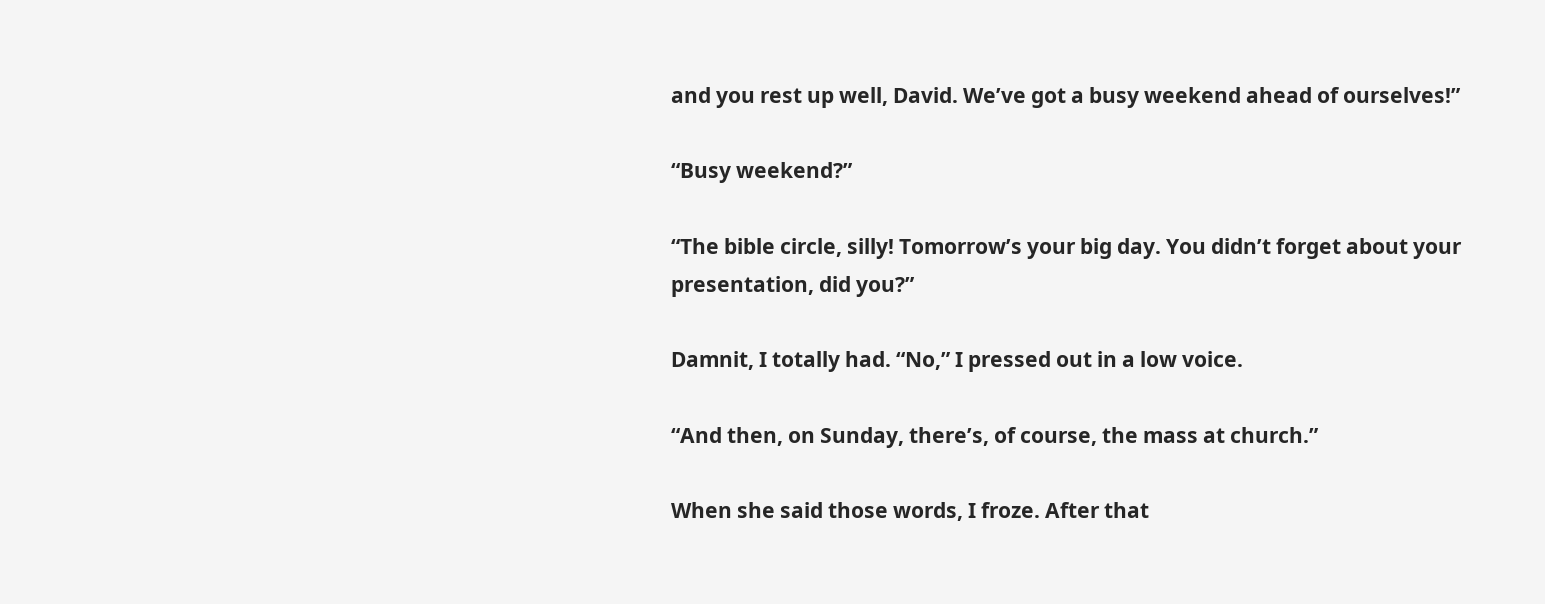and you rest up well, David. We’ve got a busy weekend ahead of ourselves!”

“Busy weekend?”

“The bible circle, silly! Tomorrow’s your big day. You didn’t forget about your presentation, did you?”

Damnit, I totally had. “No,” I pressed out in a low voice.

“And then, on Sunday, there’s, of course, the mass at church.”

When she said those words, I froze. After that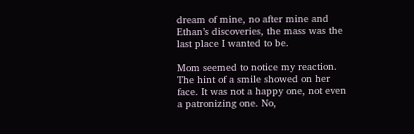dream of mine, no after mine and Ethan’s discoveries, the mass was the last place I wanted to be.

Mom seemed to notice my reaction. The hint of a smile showed on her face. It was not a happy one, not even a patronizing one. No,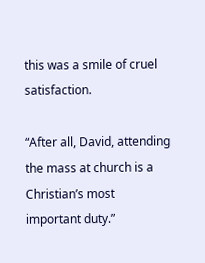this was a smile of cruel satisfaction.

“After all, David, attending the mass at church is a Christian’s most important duty.”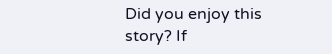Did you enjoy this story? If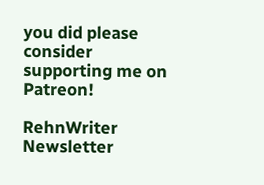you did please consider supporting me on Patreon!

RehnWriter Newsletter